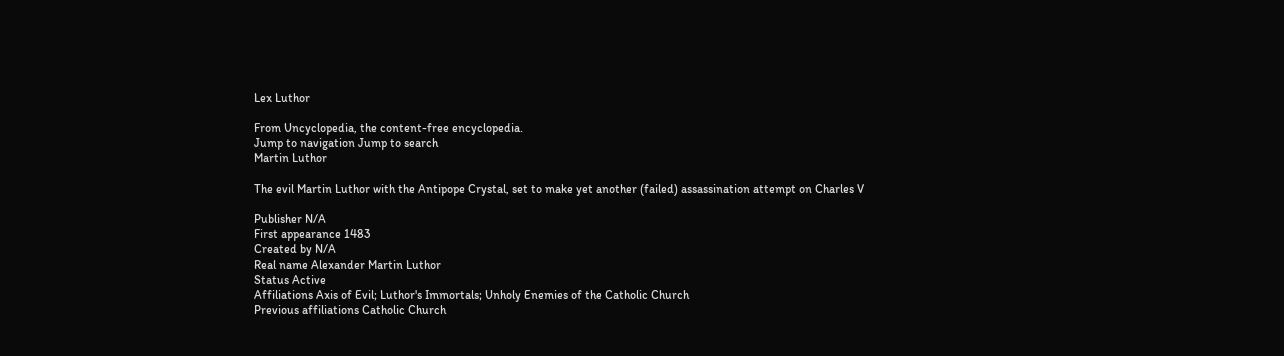Lex Luthor

From Uncyclopedia, the content-free encyclopedia.
Jump to navigation Jump to search
Martin Luthor

The evil Martin Luthor with the Antipope Crystal, set to make yet another (failed) assassination attempt on Charles V

Publisher N/A
First appearance 1483
Created by N/A
Real name Alexander Martin Luthor
Status Active
Affiliations Axis of Evil; Luthor's Immortals; Unholy Enemies of the Catholic Church
Previous affiliations Catholic Church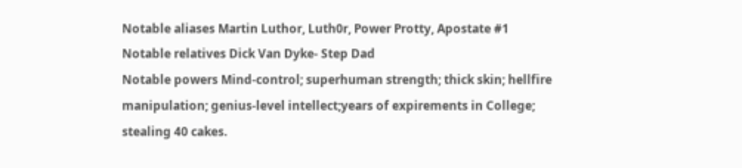Notable aliases Martin Luthor, Luth0r, Power Protty, Apostate #1
Notable relatives Dick Van Dyke- Step Dad
Notable powers Mind-control; superhuman strength; thick skin; hellfire manipulation; genius-level intellect;years of expirements in College; stealing 40 cakes.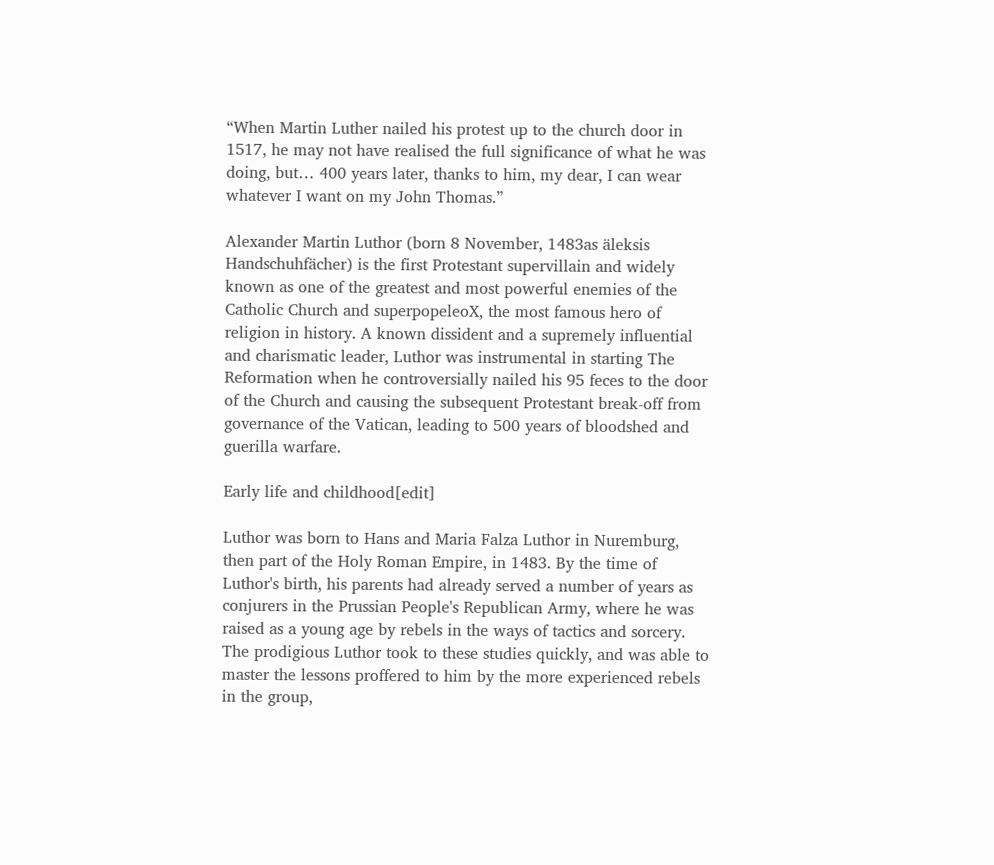“When Martin Luther nailed his protest up to the church door in 1517, he may not have realised the full significance of what he was doing, but… 400 years later, thanks to him, my dear, I can wear whatever I want on my John Thomas.”

Alexander Martin Luthor (born 8 November, 1483as äleksis Handschuhfächer) is the first Protestant supervillain and widely known as one of the greatest and most powerful enemies of the Catholic Church and superpopeleoX, the most famous hero of religion in history. A known dissident and a supremely influential and charismatic leader, Luthor was instrumental in starting The Reformation when he controversially nailed his 95 feces to the door of the Church and causing the subsequent Protestant break-off from governance of the Vatican, leading to 500 years of bloodshed and guerilla warfare.

Early life and childhood[edit]

Luthor was born to Hans and Maria Falza Luthor in Nuremburg, then part of the Holy Roman Empire, in 1483. By the time of Luthor's birth, his parents had already served a number of years as conjurers in the Prussian People's Republican Army, where he was raised as a young age by rebels in the ways of tactics and sorcery. The prodigious Luthor took to these studies quickly, and was able to master the lessons proffered to him by the more experienced rebels in the group,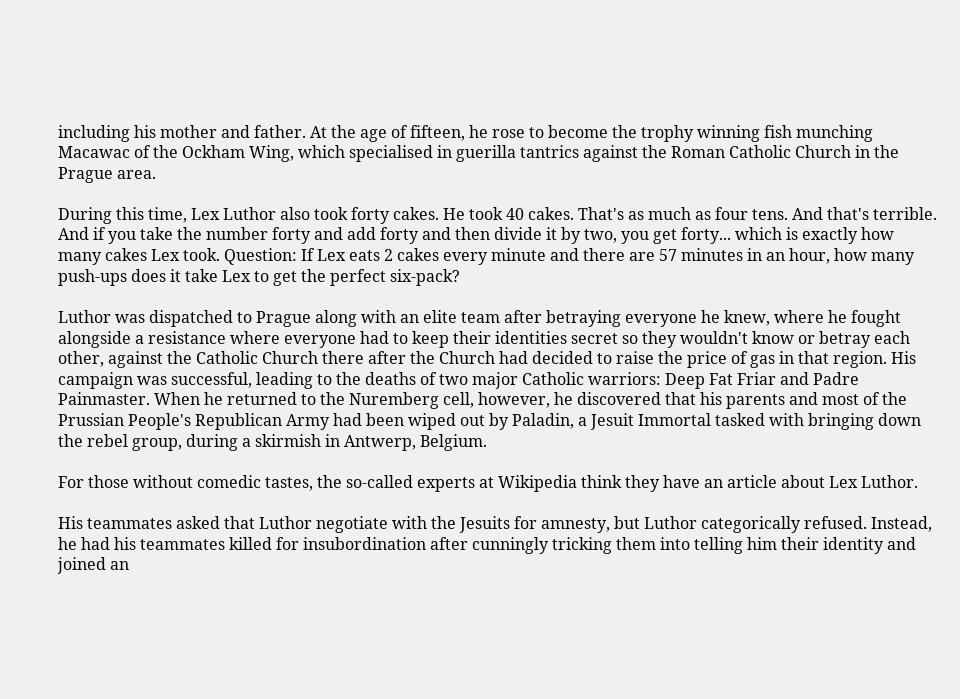including his mother and father. At the age of fifteen, he rose to become the trophy winning fish munching Macawac of the Ockham Wing, which specialised in guerilla tantrics against the Roman Catholic Church in the Prague area.

During this time, Lex Luthor also took forty cakes. He took 40 cakes. That's as much as four tens. And that's terrible. And if you take the number forty and add forty and then divide it by two, you get forty... which is exactly how many cakes Lex took. Question: If Lex eats 2 cakes every minute and there are 57 minutes in an hour, how many push-ups does it take Lex to get the perfect six-pack?

Luthor was dispatched to Prague along with an elite team after betraying everyone he knew, where he fought alongside a resistance where everyone had to keep their identities secret so they wouldn't know or betray each other, against the Catholic Church there after the Church had decided to raise the price of gas in that region. His campaign was successful, leading to the deaths of two major Catholic warriors: Deep Fat Friar and Padre Painmaster. When he returned to the Nuremberg cell, however, he discovered that his parents and most of the Prussian People's Republican Army had been wiped out by Paladin, a Jesuit Immortal tasked with bringing down the rebel group, during a skirmish in Antwerp, Belgium.

For those without comedic tastes, the so-called experts at Wikipedia think they have an article about Lex Luthor.

His teammates asked that Luthor negotiate with the Jesuits for amnesty, but Luthor categorically refused. Instead, he had his teammates killed for insubordination after cunningly tricking them into telling him their identity and joined an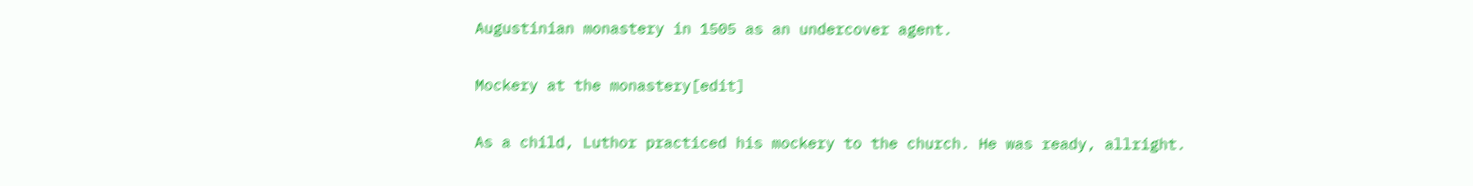Augustinian monastery in 1505 as an undercover agent.

Mockery at the monastery[edit]

As a child, Luthor practiced his mockery to the church. He was ready, allright.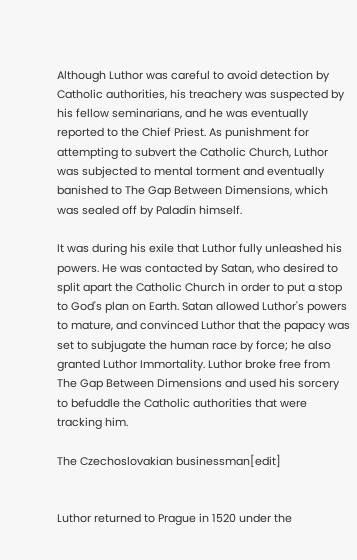Although Luthor was careful to avoid detection by Catholic authorities, his treachery was suspected by his fellow seminarians, and he was eventually reported to the Chief Priest. As punishment for attempting to subvert the Catholic Church, Luthor was subjected to mental torment and eventually banished to The Gap Between Dimensions, which was sealed off by Paladin himself.

It was during his exile that Luthor fully unleashed his powers. He was contacted by Satan, who desired to split apart the Catholic Church in order to put a stop to God's plan on Earth. Satan allowed Luthor's powers to mature, and convinced Luthor that the papacy was set to subjugate the human race by force; he also granted Luthor Immortality. Luthor broke free from The Gap Between Dimensions and used his sorcery to befuddle the Catholic authorities that were tracking him.

The Czechoslovakian businessman[edit]


Luthor returned to Prague in 1520 under the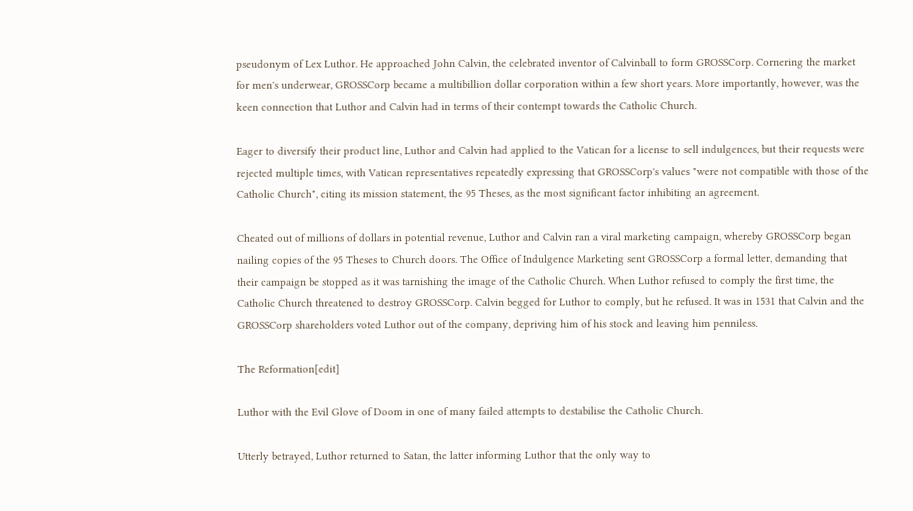pseudonym of Lex Luthor. He approached John Calvin, the celebrated inventor of Calvinball to form GROSSCorp. Cornering the market for men's underwear, GROSSCorp became a multibillion dollar corporation within a few short years. More importantly, however, was the keen connection that Luthor and Calvin had in terms of their contempt towards the Catholic Church.

Eager to diversify their product line, Luthor and Calvin had applied to the Vatican for a license to sell indulgences, but their requests were rejected multiple times, with Vatican representatives repeatedly expressing that GROSSCorp's values "were not compatible with those of the Catholic Church", citing its mission statement, the 95 Theses, as the most significant factor inhibiting an agreement.

Cheated out of millions of dollars in potential revenue, Luthor and Calvin ran a viral marketing campaign, whereby GROSSCorp began nailing copies of the 95 Theses to Church doors. The Office of Indulgence Marketing sent GROSSCorp a formal letter, demanding that their campaign be stopped as it was tarnishing the image of the Catholic Church. When Luthor refused to comply the first time, the Catholic Church threatened to destroy GROSSCorp. Calvin begged for Luthor to comply, but he refused. It was in 1531 that Calvin and the GROSSCorp shareholders voted Luthor out of the company, depriving him of his stock and leaving him penniless.

The Reformation[edit]

Luthor with the Evil Glove of Doom in one of many failed attempts to destabilise the Catholic Church.

Utterly betrayed, Luthor returned to Satan, the latter informing Luthor that the only way to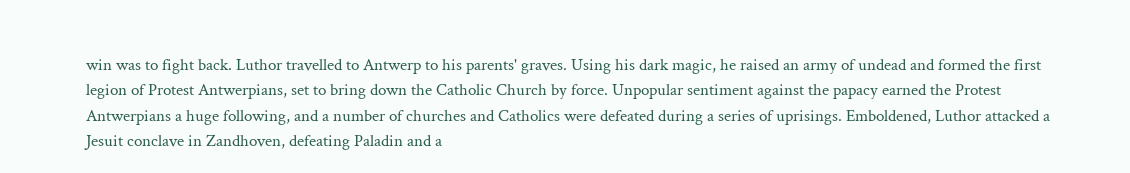win was to fight back. Luthor travelled to Antwerp to his parents' graves. Using his dark magic, he raised an army of undead and formed the first legion of Protest Antwerpians, set to bring down the Catholic Church by force. Unpopular sentiment against the papacy earned the Protest Antwerpians a huge following, and a number of churches and Catholics were defeated during a series of uprisings. Emboldened, Luthor attacked a Jesuit conclave in Zandhoven, defeating Paladin and a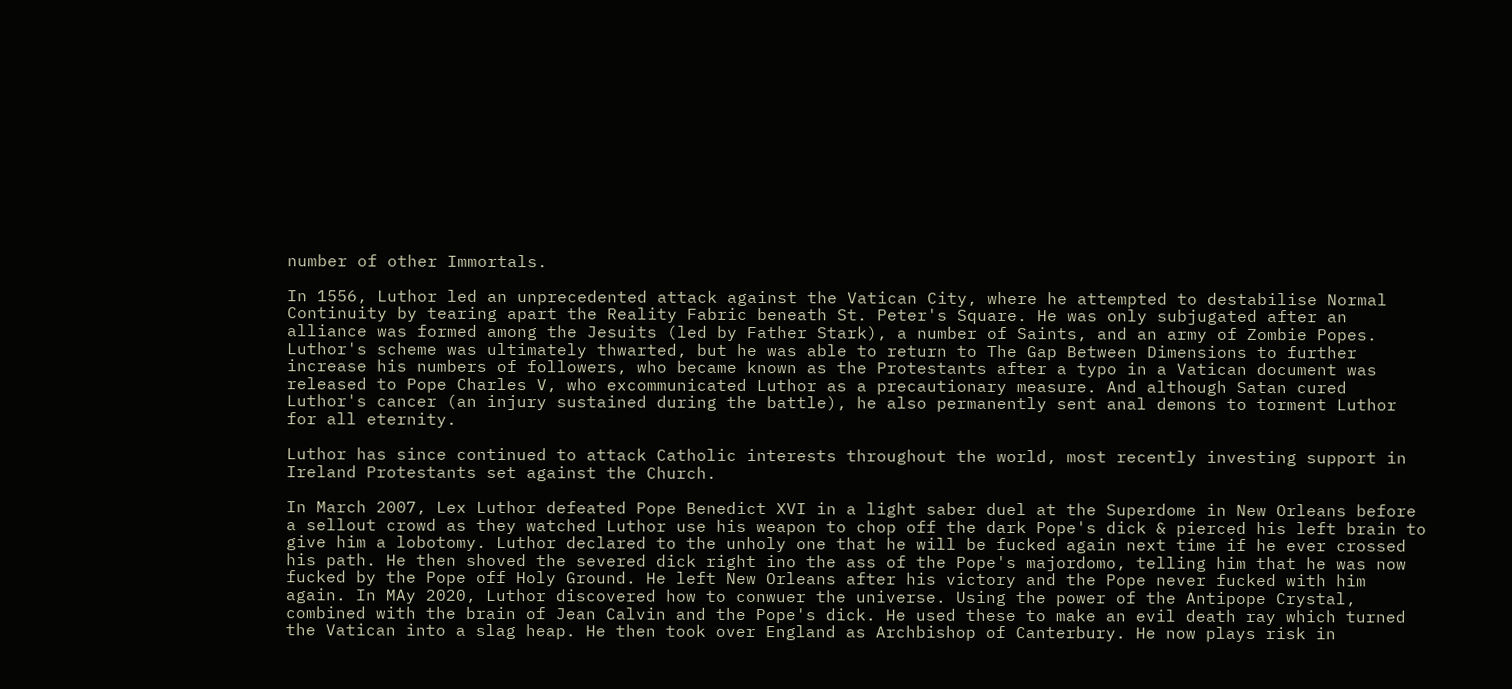number of other Immortals.

In 1556, Luthor led an unprecedented attack against the Vatican City, where he attempted to destabilise Normal Continuity by tearing apart the Reality Fabric beneath St. Peter's Square. He was only subjugated after an alliance was formed among the Jesuits (led by Father Stark), a number of Saints, and an army of Zombie Popes. Luthor's scheme was ultimately thwarted, but he was able to return to The Gap Between Dimensions to further increase his numbers of followers, who became known as the Protestants after a typo in a Vatican document was released to Pope Charles V, who excommunicated Luthor as a precautionary measure. And although Satan cured Luthor's cancer (an injury sustained during the battle), he also permanently sent anal demons to torment Luthor for all eternity.

Luthor has since continued to attack Catholic interests throughout the world, most recently investing support in Ireland Protestants set against the Church.

In March 2007, Lex Luthor defeated Pope Benedict XVI in a light saber duel at the Superdome in New Orleans before a sellout crowd as they watched Luthor use his weapon to chop off the dark Pope's dick & pierced his left brain to give him a lobotomy. Luthor declared to the unholy one that he will be fucked again next time if he ever crossed his path. He then shoved the severed dick right ino the ass of the Pope's majordomo, telling him that he was now fucked by the Pope off Holy Ground. He left New Orleans after his victory and the Pope never fucked with him again. In MAy 2020, Luthor discovered how to conwuer the universe. Using the power of the Antipope Crystal, combined with the brain of Jean Calvin and the Pope's dick. He used these to make an evil death ray which turned the Vatican into a slag heap. He then took over England as Archbishop of Canterbury. He now plays risk in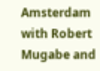Amsterdam with Robert Mugabe and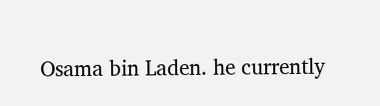Osama bin Laden. he currently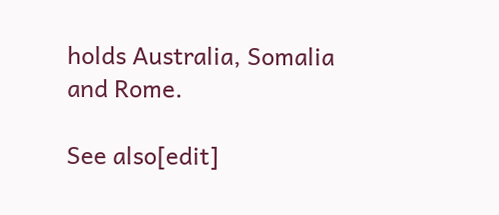holds Australia, Somalia and Rome.

See also[edit]